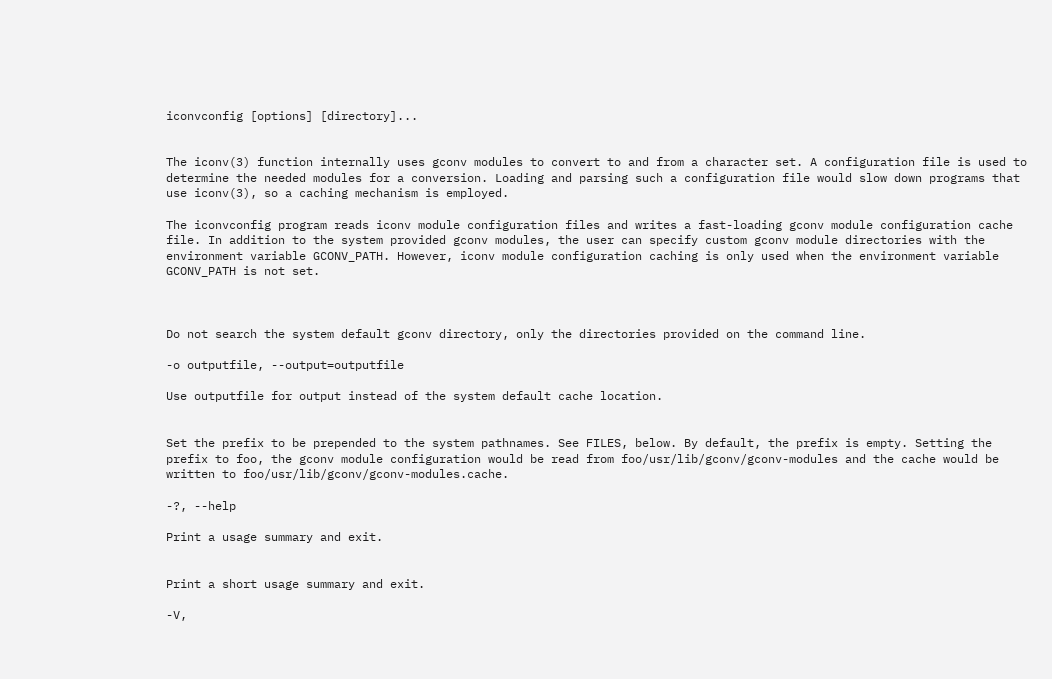iconvconfig [options] [directory]...


The iconv(3) function internally uses gconv modules to convert to and from a character set. A configuration file is used to determine the needed modules for a conversion. Loading and parsing such a configuration file would slow down programs that use iconv(3), so a caching mechanism is employed.

The iconvconfig program reads iconv module configuration files and writes a fast-loading gconv module configuration cache file. In addition to the system provided gconv modules, the user can specify custom gconv module directories with the environment variable GCONV_PATH. However, iconv module configuration caching is only used when the environment variable GCONV_PATH is not set.



Do not search the system default gconv directory, only the directories provided on the command line.

-o outputfile, --output=outputfile

Use outputfile for output instead of the system default cache location.


Set the prefix to be prepended to the system pathnames. See FILES, below. By default, the prefix is empty. Setting the prefix to foo, the gconv module configuration would be read from foo/usr/lib/gconv/gconv-modules and the cache would be written to foo/usr/lib/gconv/gconv-modules.cache.

-?, --help

Print a usage summary and exit.


Print a short usage summary and exit.

-V,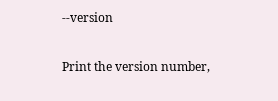--version

Print the version number,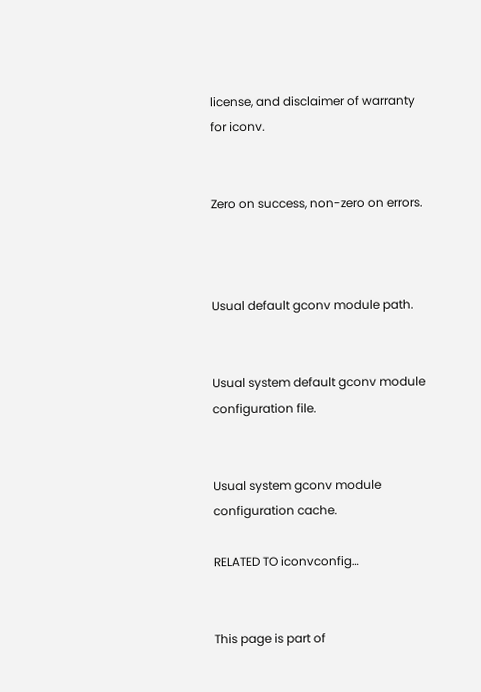license, and disclaimer of warranty for iconv.


Zero on success, non-zero on errors.



Usual default gconv module path.


Usual system default gconv module configuration file.


Usual system gconv module configuration cache.

RELATED TO iconvconfig…


This page is part of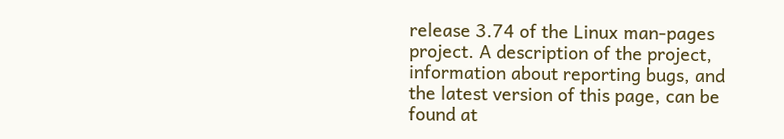release 3.74 of the Linux man-pages project. A description of the project, information about reporting bugs, and the latest version of this page, can be found at